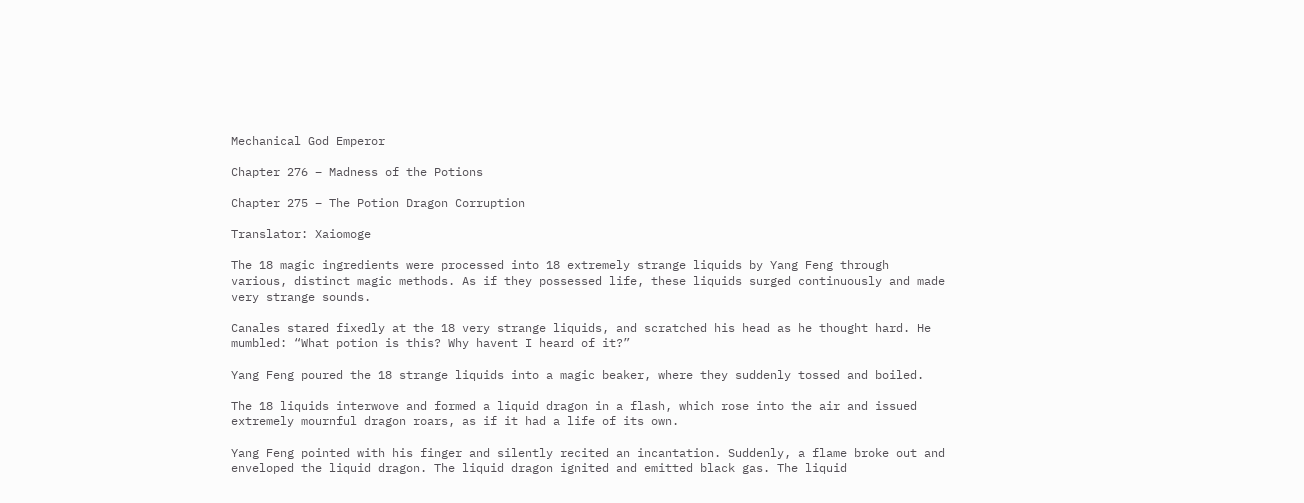Mechanical God Emperor

Chapter 276 – Madness of the Potions

Chapter 275 – The Potion Dragon Corruption

Translator: Xaiomoge

The 18 magic ingredients were processed into 18 extremely strange liquids by Yang Feng through various, distinct magic methods. As if they possessed life, these liquids surged continuously and made very strange sounds.

Canales stared fixedly at the 18 very strange liquids, and scratched his head as he thought hard. He mumbled: “What potion is this? Why havent I heard of it?”

Yang Feng poured the 18 strange liquids into a magic beaker, where they suddenly tossed and boiled.

The 18 liquids interwove and formed a liquid dragon in a flash, which rose into the air and issued extremely mournful dragon roars, as if it had a life of its own.

Yang Feng pointed with his finger and silently recited an incantation. Suddenly, a flame broke out and enveloped the liquid dragon. The liquid dragon ignited and emitted black gas. The liquid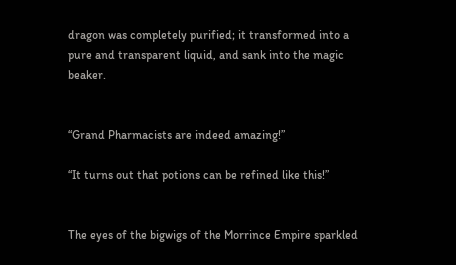dragon was completely purified; it transformed into a pure and transparent liquid, and sank into the magic beaker.


“Grand Pharmacists are indeed amazing!”

“It turns out that potions can be refined like this!”


The eyes of the bigwigs of the Morrince Empire sparkled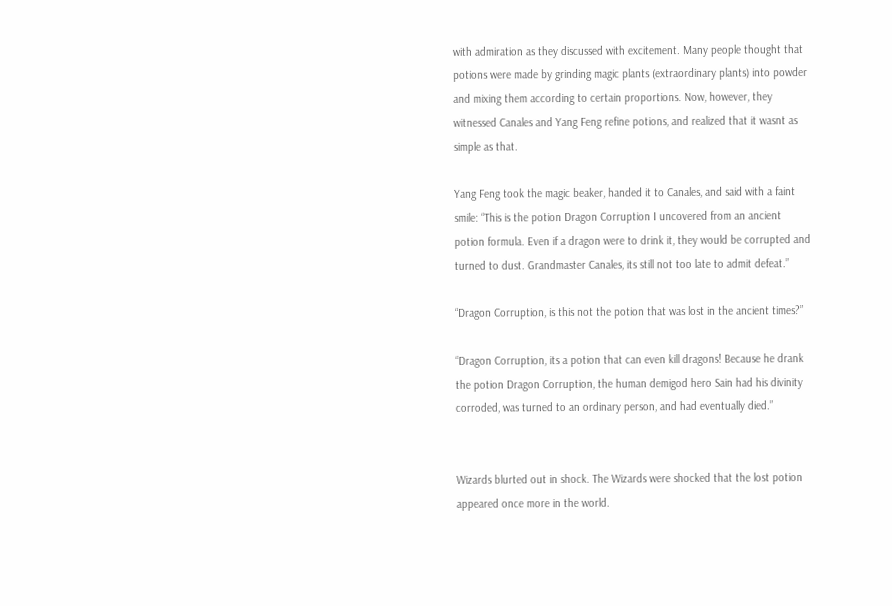with admiration as they discussed with excitement. Many people thought that potions were made by grinding magic plants (extraordinary plants) into powder and mixing them according to certain proportions. Now, however, they witnessed Canales and Yang Feng refine potions, and realized that it wasnt as simple as that.

Yang Feng took the magic beaker, handed it to Canales, and said with a faint smile: “This is the potion Dragon Corruption I uncovered from an ancient potion formula. Even if a dragon were to drink it, they would be corrupted and turned to dust. Grandmaster Canales, its still not too late to admit defeat.”

“Dragon Corruption, is this not the potion that was lost in the ancient times?”

“Dragon Corruption, its a potion that can even kill dragons! Because he drank the potion Dragon Corruption, the human demigod hero Sain had his divinity corroded, was turned to an ordinary person, and had eventually died.”


Wizards blurted out in shock. The Wizards were shocked that the lost potion appeared once more in the world.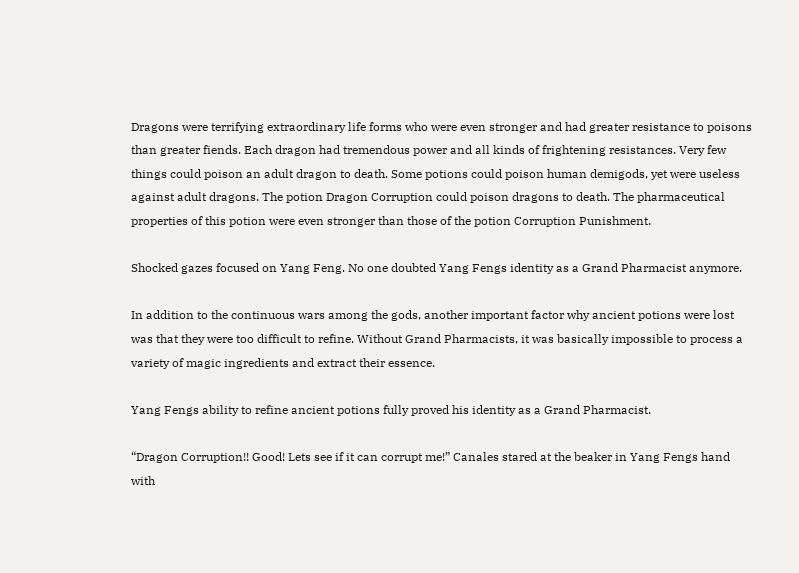Dragons were terrifying extraordinary life forms who were even stronger and had greater resistance to poisons than greater fiends. Each dragon had tremendous power and all kinds of frightening resistances. Very few things could poison an adult dragon to death. Some potions could poison human demigods, yet were useless against adult dragons. The potion Dragon Corruption could poison dragons to death. The pharmaceutical properties of this potion were even stronger than those of the potion Corruption Punishment.

Shocked gazes focused on Yang Feng. No one doubted Yang Fengs identity as a Grand Pharmacist anymore.

In addition to the continuous wars among the gods, another important factor why ancient potions were lost was that they were too difficult to refine. Without Grand Pharmacists, it was basically impossible to process a variety of magic ingredients and extract their essence.

Yang Fengs ability to refine ancient potions fully proved his identity as a Grand Pharmacist.

“Dragon Corruption!! Good! Lets see if it can corrupt me!” Canales stared at the beaker in Yang Fengs hand with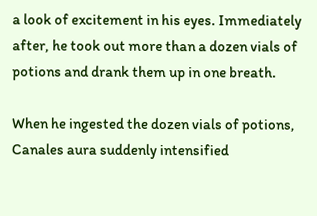a look of excitement in his eyes. Immediately after, he took out more than a dozen vials of potions and drank them up in one breath.

When he ingested the dozen vials of potions, Canales aura suddenly intensified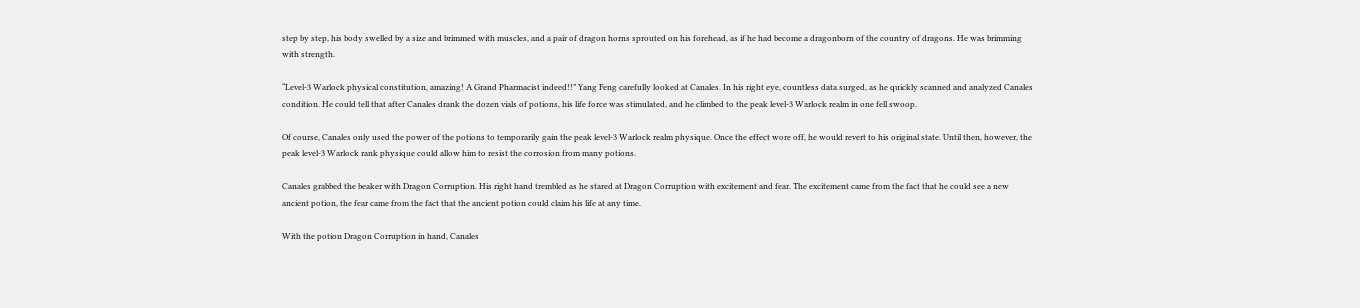step by step, his body swelled by a size and brimmed with muscles, and a pair of dragon horns sprouted on his forehead, as if he had become a dragonborn of the country of dragons. He was brimming with strength.

“Level-3 Warlock physical constitution, amazing! A Grand Pharmacist indeed!!” Yang Feng carefully looked at Canales. In his right eye, countless data surged, as he quickly scanned and analyzed Canales condition. He could tell that after Canales drank the dozen vials of potions, his life force was stimulated, and he climbed to the peak level-3 Warlock realm in one fell swoop.

Of course, Canales only used the power of the potions to temporarily gain the peak level-3 Warlock realm physique. Once the effect wore off, he would revert to his original state. Until then, however, the peak level-3 Warlock rank physique could allow him to resist the corrosion from many potions.

Canales grabbed the beaker with Dragon Corruption. His right hand trembled as he stared at Dragon Corruption with excitement and fear. The excitement came from the fact that he could see a new ancient potion, the fear came from the fact that the ancient potion could claim his life at any time.

With the potion Dragon Corruption in hand, Canales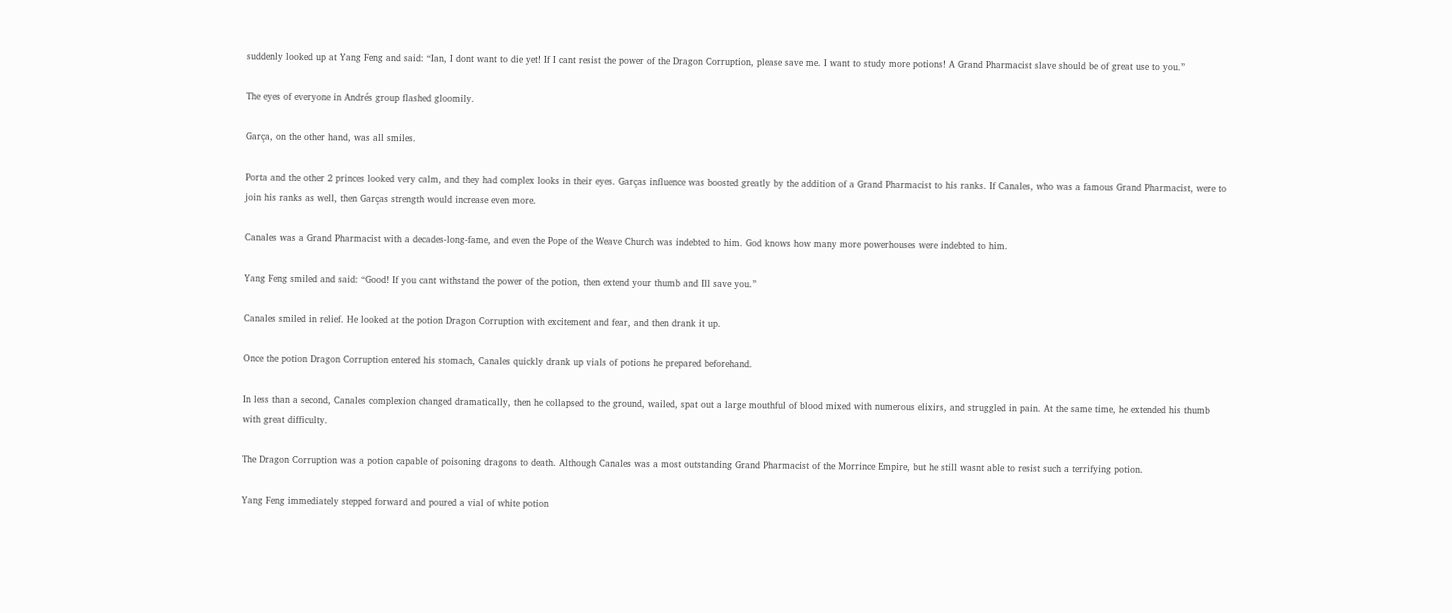suddenly looked up at Yang Feng and said: “Ian, I dont want to die yet! If I cant resist the power of the Dragon Corruption, please save me. I want to study more potions! A Grand Pharmacist slave should be of great use to you.”

The eyes of everyone in Andrés group flashed gloomily.

Garça, on the other hand, was all smiles.

Porta and the other 2 princes looked very calm, and they had complex looks in their eyes. Garças influence was boosted greatly by the addition of a Grand Pharmacist to his ranks. If Canales, who was a famous Grand Pharmacist, were to join his ranks as well, then Garças strength would increase even more.

Canales was a Grand Pharmacist with a decades-long-fame, and even the Pope of the Weave Church was indebted to him. God knows how many more powerhouses were indebted to him.

Yang Feng smiled and said: “Good! If you cant withstand the power of the potion, then extend your thumb and Ill save you.”

Canales smiled in relief. He looked at the potion Dragon Corruption with excitement and fear, and then drank it up.

Once the potion Dragon Corruption entered his stomach, Canales quickly drank up vials of potions he prepared beforehand.

In less than a second, Canales complexion changed dramatically, then he collapsed to the ground, wailed, spat out a large mouthful of blood mixed with numerous elixirs, and struggled in pain. At the same time, he extended his thumb with great difficulty.

The Dragon Corruption was a potion capable of poisoning dragons to death. Although Canales was a most outstanding Grand Pharmacist of the Morrince Empire, but he still wasnt able to resist such a terrifying potion.

Yang Feng immediately stepped forward and poured a vial of white potion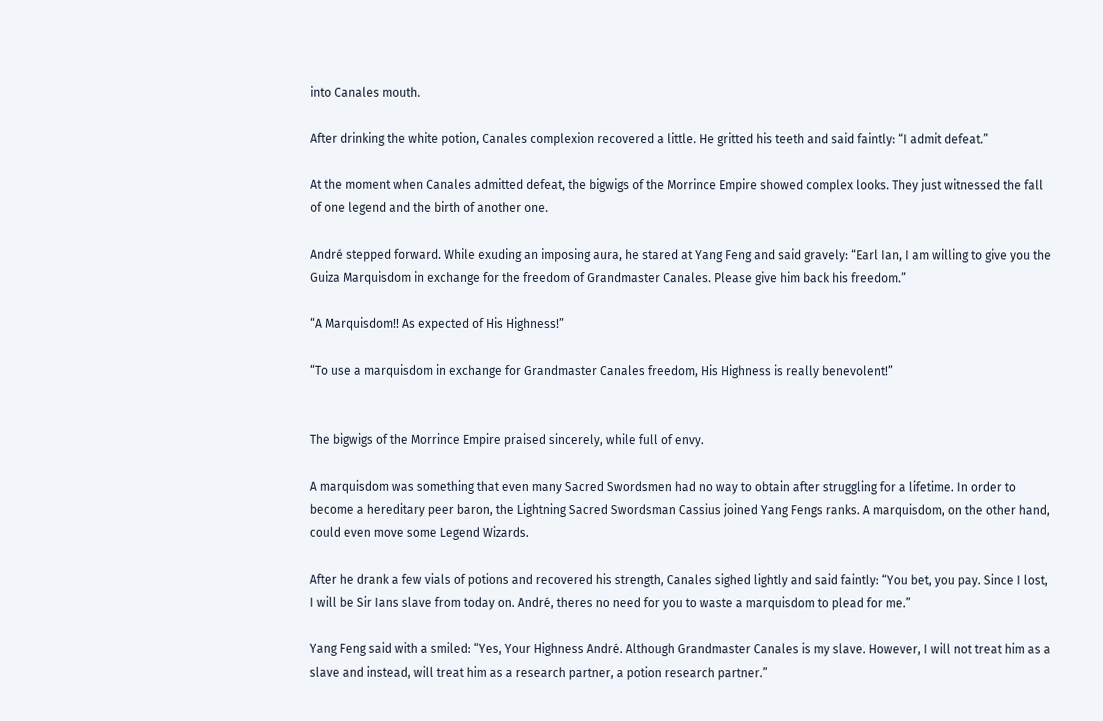into Canales mouth.

After drinking the white potion, Canales complexion recovered a little. He gritted his teeth and said faintly: “I admit defeat.”

At the moment when Canales admitted defeat, the bigwigs of the Morrince Empire showed complex looks. They just witnessed the fall of one legend and the birth of another one.

André stepped forward. While exuding an imposing aura, he stared at Yang Feng and said gravely: “Earl Ian, I am willing to give you the Guiza Marquisdom in exchange for the freedom of Grandmaster Canales. Please give him back his freedom.”

“A Marquisdom!! As expected of His Highness!”

“To use a marquisdom in exchange for Grandmaster Canales freedom, His Highness is really benevolent!”


The bigwigs of the Morrince Empire praised sincerely, while full of envy.

A marquisdom was something that even many Sacred Swordsmen had no way to obtain after struggling for a lifetime. In order to become a hereditary peer baron, the Lightning Sacred Swordsman Cassius joined Yang Fengs ranks. A marquisdom, on the other hand, could even move some Legend Wizards.

After he drank a few vials of potions and recovered his strength, Canales sighed lightly and said faintly: “You bet, you pay. Since I lost, I will be Sir Ians slave from today on. André, theres no need for you to waste a marquisdom to plead for me.”

Yang Feng said with a smiled: “Yes, Your Highness André. Although Grandmaster Canales is my slave. However, I will not treat him as a slave and instead, will treat him as a research partner, a potion research partner.”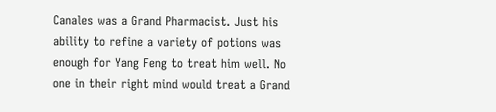Canales was a Grand Pharmacist. Just his ability to refine a variety of potions was enough for Yang Feng to treat him well. No one in their right mind would treat a Grand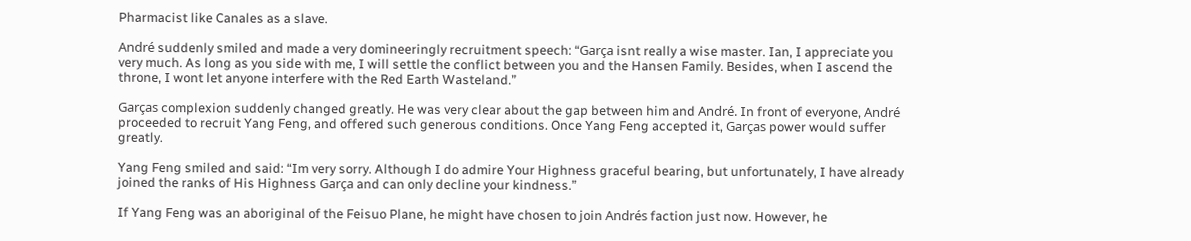Pharmacist like Canales as a slave.

André suddenly smiled and made a very domineeringly recruitment speech: “Garça isnt really a wise master. Ian, I appreciate you very much. As long as you side with me, I will settle the conflict between you and the Hansen Family. Besides, when I ascend the throne, I wont let anyone interfere with the Red Earth Wasteland.”

Garças complexion suddenly changed greatly. He was very clear about the gap between him and André. In front of everyone, André proceeded to recruit Yang Feng, and offered such generous conditions. Once Yang Feng accepted it, Garças power would suffer greatly.

Yang Feng smiled and said: “Im very sorry. Although I do admire Your Highness graceful bearing, but unfortunately, I have already joined the ranks of His Highness Garça and can only decline your kindness.”

If Yang Feng was an aboriginal of the Feisuo Plane, he might have chosen to join Andrés faction just now. However, he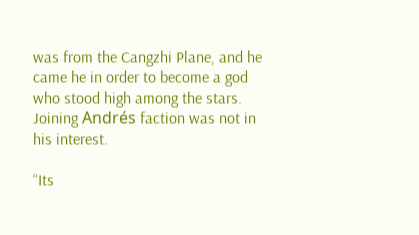was from the Cangzhi Plane, and he came he in order to become a god who stood high among the stars. Joining Andrés faction was not in his interest.

“Its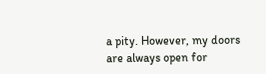a pity. However, my doors are always open for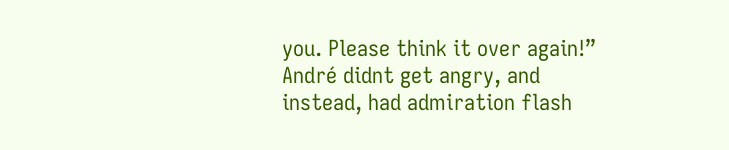you. Please think it over again!” André didnt get angry, and instead, had admiration flash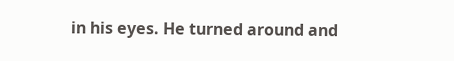in his eyes. He turned around and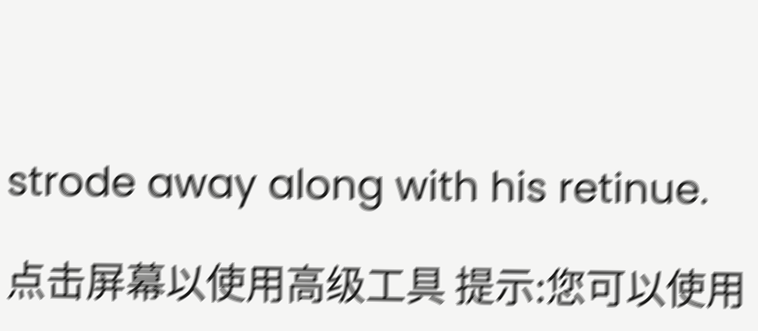strode away along with his retinue.

点击屏幕以使用高级工具 提示:您可以使用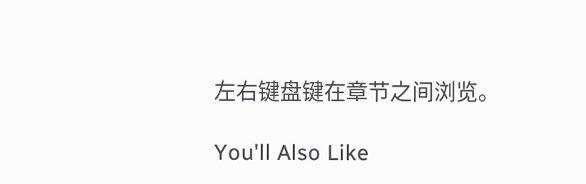左右键盘键在章节之间浏览。

You'll Also Like